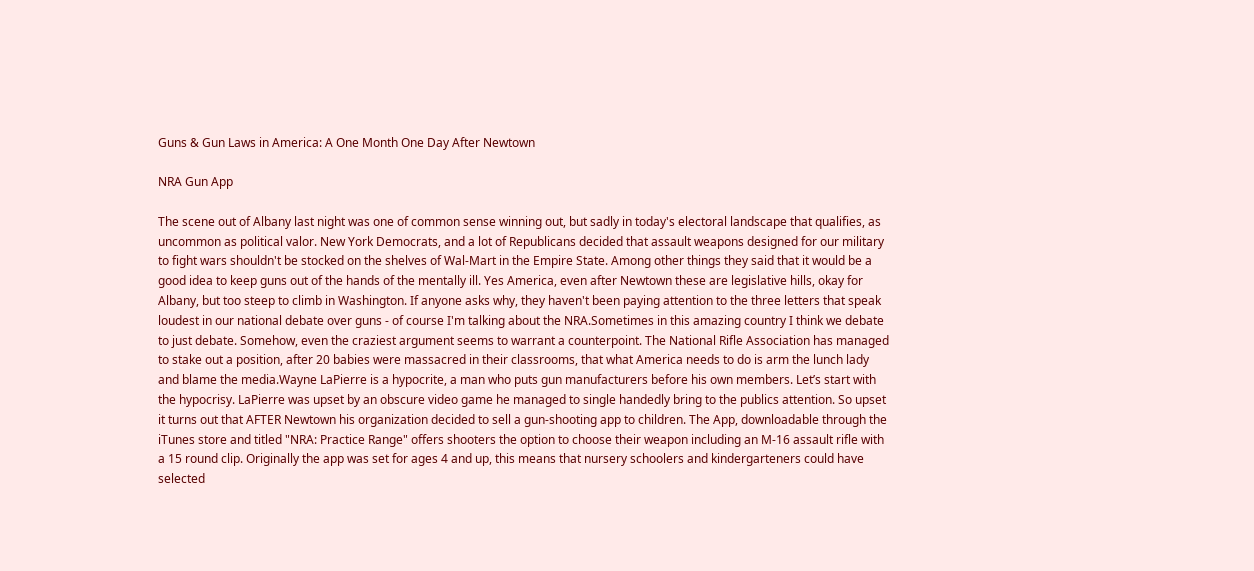Guns & Gun Laws in America: A One Month One Day After Newtown

NRA Gun App

The scene out of Albany last night was one of common sense winning out, but sadly in today's electoral landscape that qualifies, as uncommon as political valor. New York Democrats, and a lot of Republicans decided that assault weapons designed for our military to fight wars shouldn't be stocked on the shelves of Wal-Mart in the Empire State. Among other things they said that it would be a good idea to keep guns out of the hands of the mentally ill. Yes America, even after Newtown these are legislative hills, okay for Albany, but too steep to climb in Washington. If anyone asks why, they haven't been paying attention to the three letters that speak loudest in our national debate over guns - of course I'm talking about the NRA.Sometimes in this amazing country I think we debate to just debate. Somehow, even the craziest argument seems to warrant a counterpoint. The National Rifle Association has managed to stake out a position, after 20 babies were massacred in their classrooms, that what America needs to do is arm the lunch lady and blame the media.Wayne LaPierre is a hypocrite, a man who puts gun manufacturers before his own members. Let’s start with the hypocrisy. LaPierre was upset by an obscure video game he managed to single handedly bring to the publics attention. So upset it turns out that AFTER Newtown his organization decided to sell a gun-shooting app to children. The App, downloadable through the iTunes store and titled "NRA: Practice Range" offers shooters the option to choose their weapon including an M-16 assault rifle with a 15 round clip. Originally the app was set for ages 4 and up, this means that nursery schoolers and kindergarteners could have selected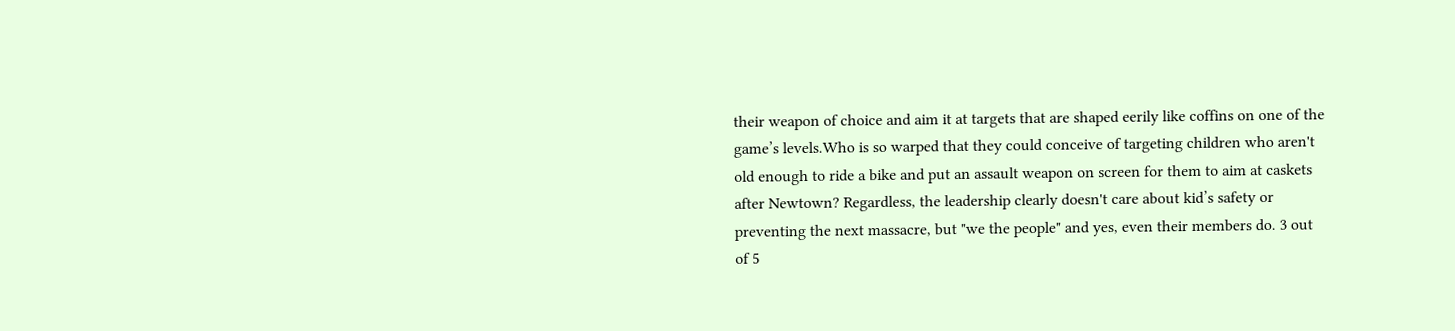their weapon of choice and aim it at targets that are shaped eerily like coffins on one of the game’s levels.Who is so warped that they could conceive of targeting children who aren't old enough to ride a bike and put an assault weapon on screen for them to aim at caskets after Newtown? Regardless, the leadership clearly doesn't care about kid’s safety or preventing the next massacre, but "we the people" and yes, even their members do. 3 out of 5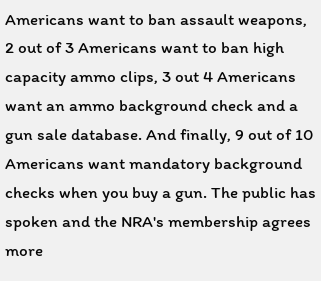Americans want to ban assault weapons, 2 out of 3 Americans want to ban high capacity ammo clips, 3 out 4 Americans want an ammo background check and a gun sale database. And finally, 9 out of 10 Americans want mandatory background checks when you buy a gun. The public has spoken and the NRA's membership agrees more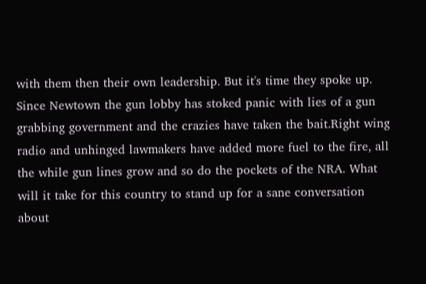with them then their own leadership. But it's time they spoke up. Since Newtown the gun lobby has stoked panic with lies of a gun grabbing government and the crazies have taken the bait.Right wing radio and unhinged lawmakers have added more fuel to the fire, all the while gun lines grow and so do the pockets of the NRA. What will it take for this country to stand up for a sane conversation about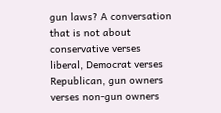gun laws? A conversation that is not about conservative verses liberal, Democrat verses Republican, gun owners verses non-gun owners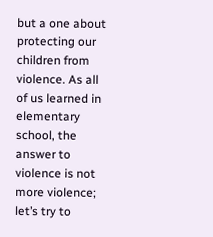but a one about protecting our children from violence. As all of us learned in elementary school, the answer to violence is not more violence; let’s try to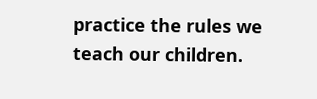practice the rules we teach our children.